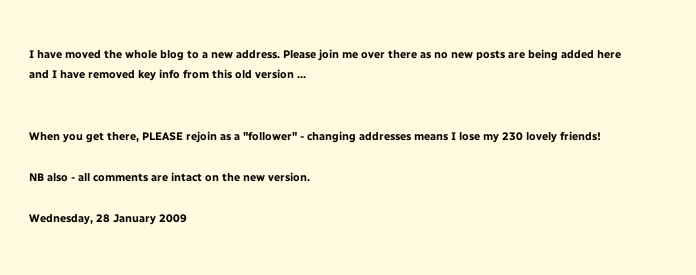I have moved the whole blog to a new address. Please join me over there as no new posts are being added here and I have removed key info from this old version ...


When you get there, PLEASE rejoin as a "follower" - changing addresses means I lose my 230 lovely friends!

NB also - all comments are intact on the new version.

Wednesday, 28 January 2009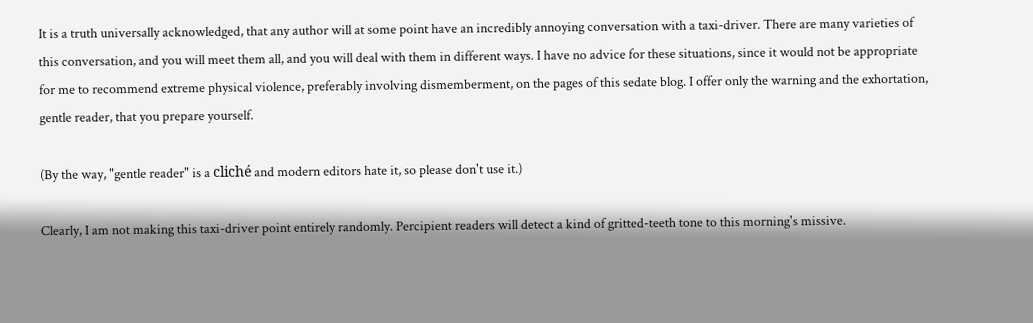It is a truth universally acknowledged, that any author will at some point have an incredibly annoying conversation with a taxi-driver. There are many varieties of this conversation, and you will meet them all, and you will deal with them in different ways. I have no advice for these situations, since it would not be appropriate for me to recommend extreme physical violence, preferably involving dismemberment, on the pages of this sedate blog. I offer only the warning and the exhortation, gentle reader, that you prepare yourself.

(By the way, "gentle reader" is a cliché and modern editors hate it, so please don't use it.)

Clearly, I am not making this taxi-driver point entirely randomly. Percipient readers will detect a kind of gritted-teeth tone to this morning's missive.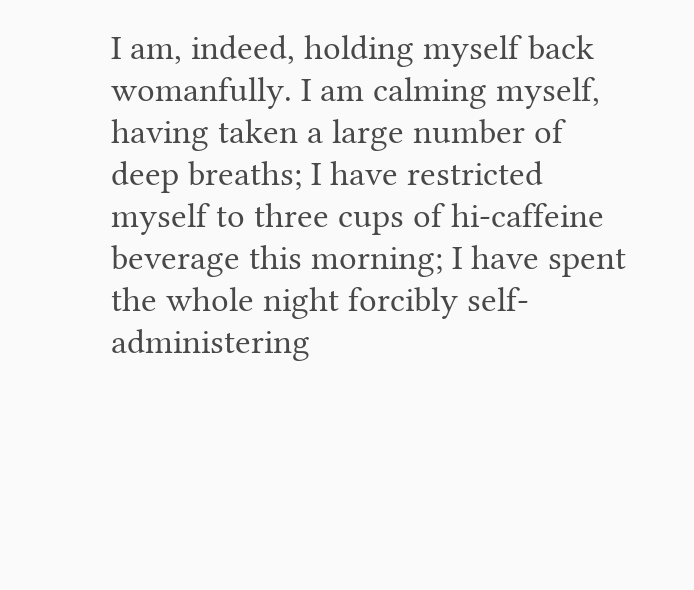I am, indeed, holding myself back womanfully. I am calming myself, having taken a large number of deep breaths; I have restricted myself to three cups of hi-caffeine beverage this morning; I have spent the whole night forcibly self-administering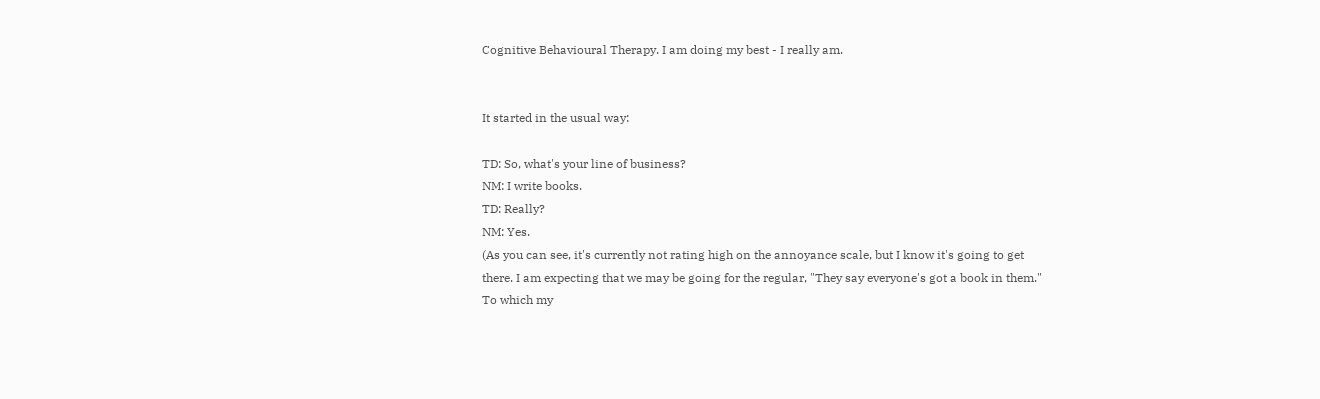Cognitive Behavioural Therapy. I am doing my best - I really am.


It started in the usual way:

TD: So, what's your line of business?
NM: I write books.
TD: Really?
NM: Yes.
(As you can see, it's currently not rating high on the annoyance scale, but I know it's going to get there. I am expecting that we may be going for the regular, "They say everyone's got a book in them." To which my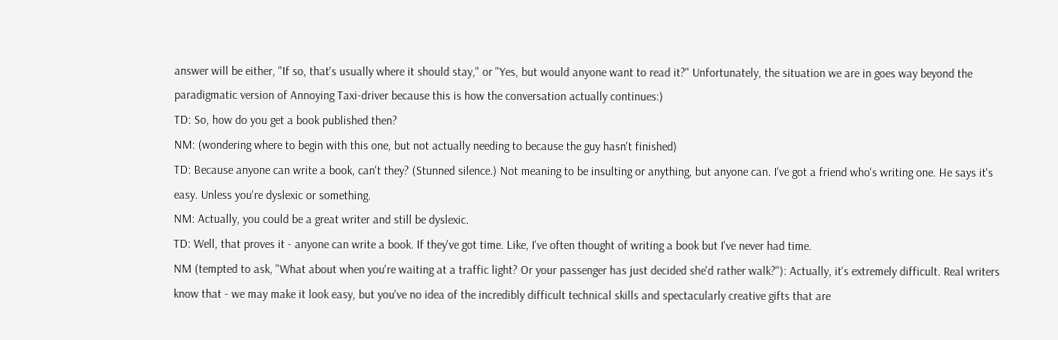answer will be either, "If so, that's usually where it should stay," or "Yes, but would anyone want to read it?" Unfortunately, the situation we are in goes way beyond the paradigmatic version of Annoying Taxi-driver because this is how the conversation actually continues:)
TD: So, how do you get a book published then?
NM: (wondering where to begin with this one, but not actually needing to because the guy hasn't finished)
TD: Because anyone can write a book, can't they? (Stunned silence.) Not meaning to be insulting or anything, but anyone can. I've got a friend who's writing one. He says it's easy. Unless you're dyslexic or something.
NM: Actually, you could be a great writer and still be dyslexic.
TD: Well, that proves it - anyone can write a book. If they've got time. Like, I've often thought of writing a book but I've never had time.
NM (tempted to ask, "What about when you're waiting at a traffic light? Or your passenger has just decided she'd rather walk?"): Actually, it's extremely difficult. Real writers know that - we may make it look easy, but you've no idea of the incredibly difficult technical skills and spectacularly creative gifts that are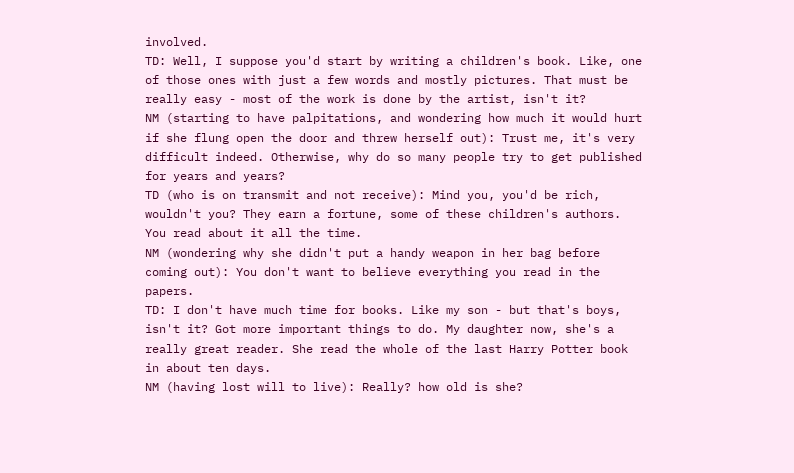involved.
TD: Well, I suppose you'd start by writing a children's book. Like, one of those ones with just a few words and mostly pictures. That must be really easy - most of the work is done by the artist, isn't it?
NM (starting to have palpitations, and wondering how much it would hurt if she flung open the door and threw herself out): Trust me, it's very difficult indeed. Otherwise, why do so many people try to get published for years and years?
TD (who is on transmit and not receive): Mind you, you'd be rich, wouldn't you? They earn a fortune, some of these children's authors. You read about it all the time.
NM (wondering why she didn't put a handy weapon in her bag before coming out): You don't want to believe everything you read in the papers.
TD: I don't have much time for books. Like my son - but that's boys, isn't it? Got more important things to do. My daughter now, she's a really great reader. She read the whole of the last Harry Potter book in about ten days.
NM (having lost will to live): Really? how old is she?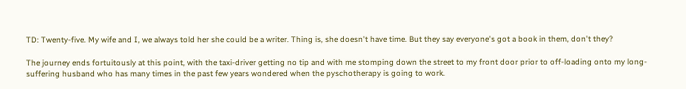TD: Twenty-five. My wife and I, we always told her she could be a writer. Thing is, she doesn't have time. But they say everyone's got a book in them, don't they?

The journey ends fortuitously at this point, with the taxi-driver getting no tip and with me stomping down the street to my front door prior to off-loading onto my long-suffering husband who has many times in the past few years wondered when the pyschotherapy is going to work.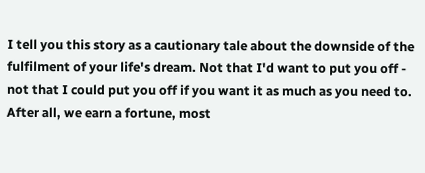I tell you this story as a cautionary tale about the downside of the fulfilment of your life's dream. Not that I'd want to put you off - not that I could put you off if you want it as much as you need to. After all, we earn a fortune, most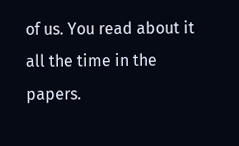of us. You read about it all the time in the papers.